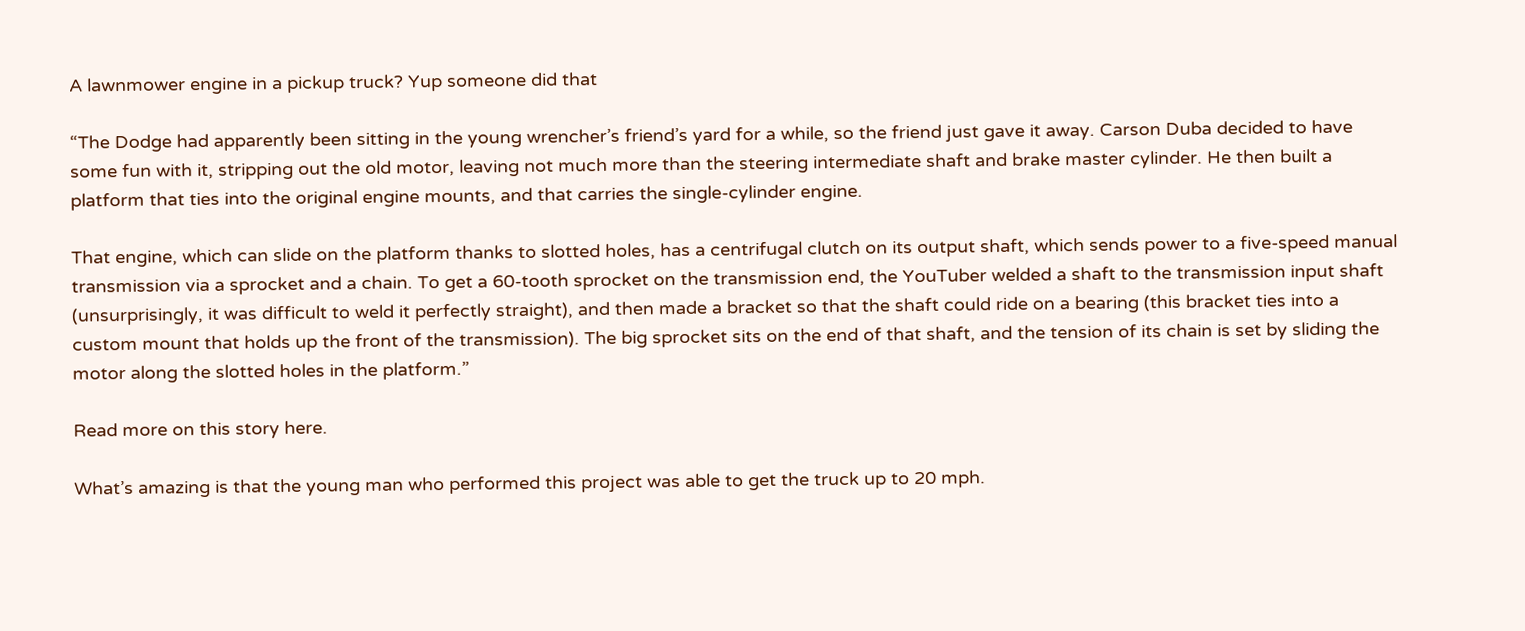A lawnmower engine in a pickup truck? Yup someone did that

“The Dodge had apparently been sitting in the young wrencher’s friend’s yard for a while, so the friend just gave it away. Carson Duba decided to have some fun with it, stripping out the old motor, leaving not much more than the steering intermediate shaft and brake master cylinder. He then built a platform that ties into the original engine mounts, and that carries the single-cylinder engine.

That engine, which can slide on the platform thanks to slotted holes, has a centrifugal clutch on its output shaft, which sends power to a five-speed manual transmission via a sprocket and a chain. To get a 60-tooth sprocket on the transmission end, the YouTuber welded a shaft to the transmission input shaft (unsurprisingly, it was difficult to weld it perfectly straight), and then made a bracket so that the shaft could ride on a bearing (this bracket ties into a custom mount that holds up the front of the transmission). The big sprocket sits on the end of that shaft, and the tension of its chain is set by sliding the motor along the slotted holes in the platform.”

Read more on this story here.

What’s amazing is that the young man who performed this project was able to get the truck up to 20 mph.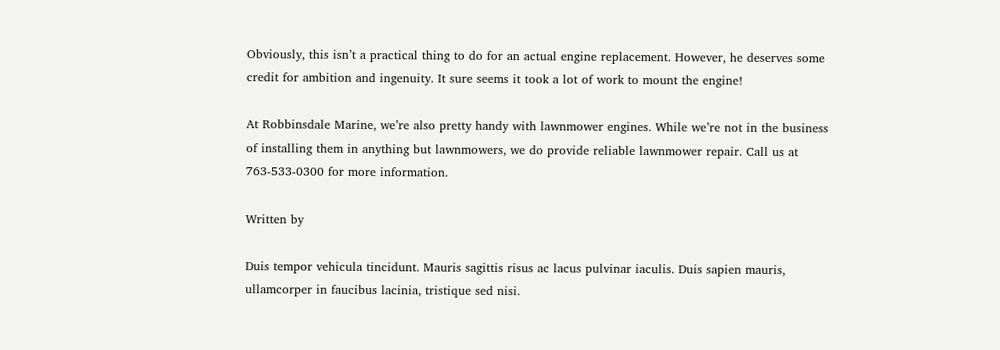Obviously, this isn’t a practical thing to do for an actual engine replacement. However, he deserves some credit for ambition and ingenuity. It sure seems it took a lot of work to mount the engine!

At Robbinsdale Marine, we’re also pretty handy with lawnmower engines. While we’re not in the business of installing them in anything but lawnmowers, we do provide reliable lawnmower repair. Call us at 763-533-0300 for more information.

Written by

Duis tempor vehicula tincidunt. Mauris sagittis risus ac lacus pulvinar iaculis. Duis sapien mauris, ullamcorper in faucibus lacinia, tristique sed nisi.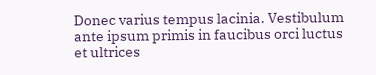Donec varius tempus lacinia. Vestibulum ante ipsum primis in faucibus orci luctus et ultrices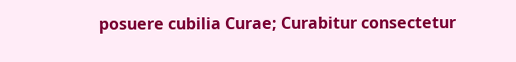posuere cubilia Curae; Curabitur consectetur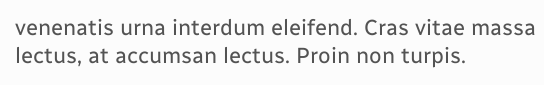venenatis urna interdum eleifend. Cras vitae massa lectus, at accumsan lectus. Proin non turpis.